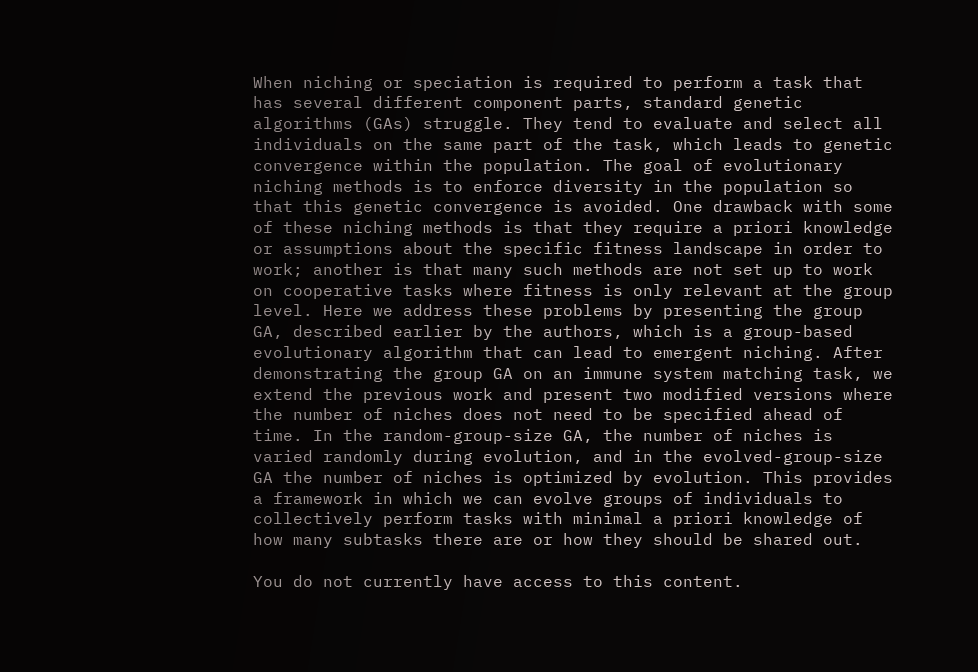When niching or speciation is required to perform a task that has several different component parts, standard genetic algorithms (GAs) struggle. They tend to evaluate and select all individuals on the same part of the task, which leads to genetic convergence within the population. The goal of evolutionary niching methods is to enforce diversity in the population so that this genetic convergence is avoided. One drawback with some of these niching methods is that they require a priori knowledge or assumptions about the specific fitness landscape in order to work; another is that many such methods are not set up to work on cooperative tasks where fitness is only relevant at the group level. Here we address these problems by presenting the group GA, described earlier by the authors, which is a group-based evolutionary algorithm that can lead to emergent niching. After demonstrating the group GA on an immune system matching task, we extend the previous work and present two modified versions where the number of niches does not need to be specified ahead of time. In the random-group-size GA, the number of niches is varied randomly during evolution, and in the evolved-group-size GA the number of niches is optimized by evolution. This provides a framework in which we can evolve groups of individuals to collectively perform tasks with minimal a priori knowledge of how many subtasks there are or how they should be shared out.

You do not currently have access to this content.